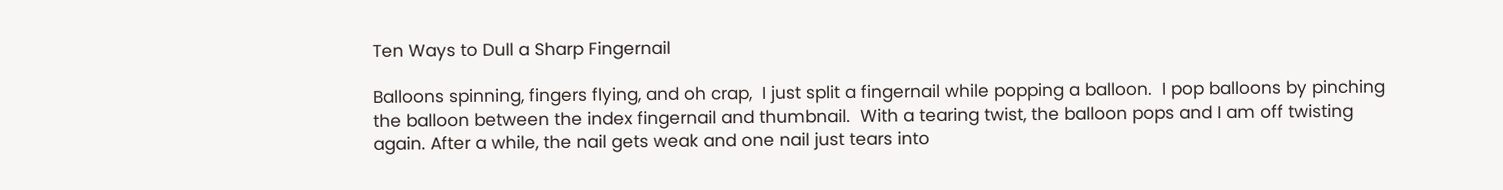Ten Ways to Dull a Sharp Fingernail

Balloons spinning, fingers flying, and oh crap,  I just split a fingernail while popping a balloon.  I pop balloons by pinching the balloon between the index fingernail and thumbnail.  With a tearing twist, the balloon pops and I am off twisting again. After a while, the nail gets weak and one nail just tears into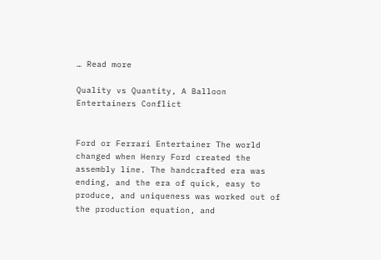… Read more

Quality vs Quantity, A Balloon Entertainers Conflict


Ford or Ferrari Entertainer The world changed when Henry Ford created the assembly line. The handcrafted era was ending, and the era of quick, easy to produce, and uniqueness was worked out of the production equation, and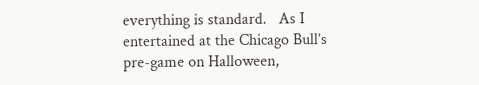everything is standard.   As I entertained at the Chicago Bull’s pre-game on Halloween,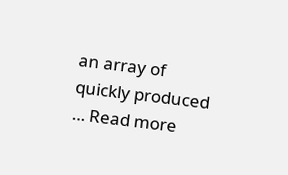an array of quickly produced … Read more